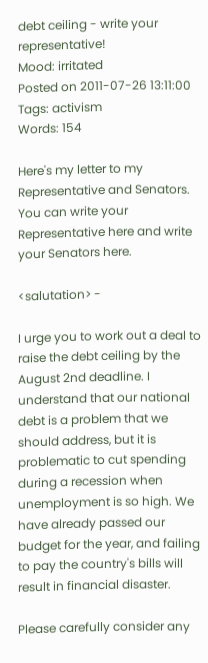debt ceiling - write your representative!
Mood: irritated
Posted on 2011-07-26 13:11:00
Tags: activism
Words: 154

Here's my letter to my Representative and Senators. You can write your Representative here and write your Senators here.

<salutation> -

I urge you to work out a deal to raise the debt ceiling by the August 2nd deadline. I understand that our national debt is a problem that we should address, but it is problematic to cut spending during a recession when unemployment is so high. We have already passed our budget for the year, and failing to pay the country's bills will result in financial disaster.

Please carefully consider any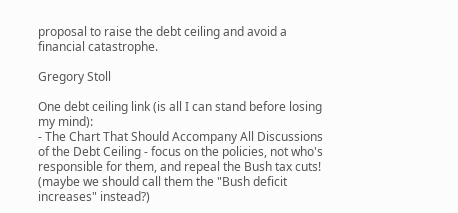proposal to raise the debt ceiling and avoid a financial catastrophe.

Gregory Stoll

One debt ceiling link (is all I can stand before losing my mind):
- The Chart That Should Accompany All Discussions of the Debt Ceiling - focus on the policies, not who's responsible for them, and repeal the Bush tax cuts! (maybe we should call them the "Bush deficit increases" instead?)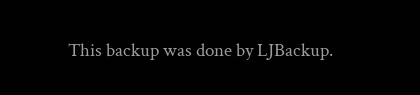This backup was done by LJBackup.